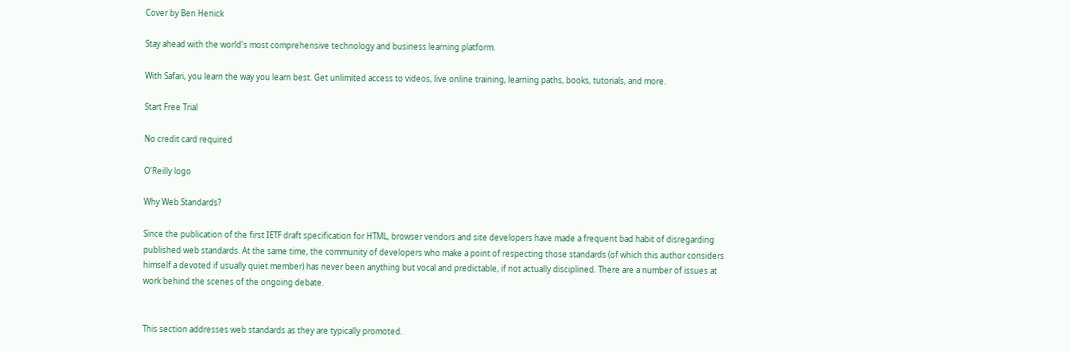Cover by Ben Henick

Stay ahead with the world's most comprehensive technology and business learning platform.

With Safari, you learn the way you learn best. Get unlimited access to videos, live online training, learning paths, books, tutorials, and more.

Start Free Trial

No credit card required

O'Reilly logo

Why Web Standards?

Since the publication of the first IETF draft specification for HTML, browser vendors and site developers have made a frequent bad habit of disregarding published web standards. At the same time, the community of developers who make a point of respecting those standards (of which this author considers himself a devoted if usually quiet member) has never been anything but vocal and predictable, if not actually disciplined. There are a number of issues at work behind the scenes of the ongoing debate.


This section addresses web standards as they are typically promoted.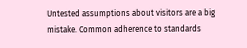Untested assumptions about visitors are a big mistake. Common adherence to standards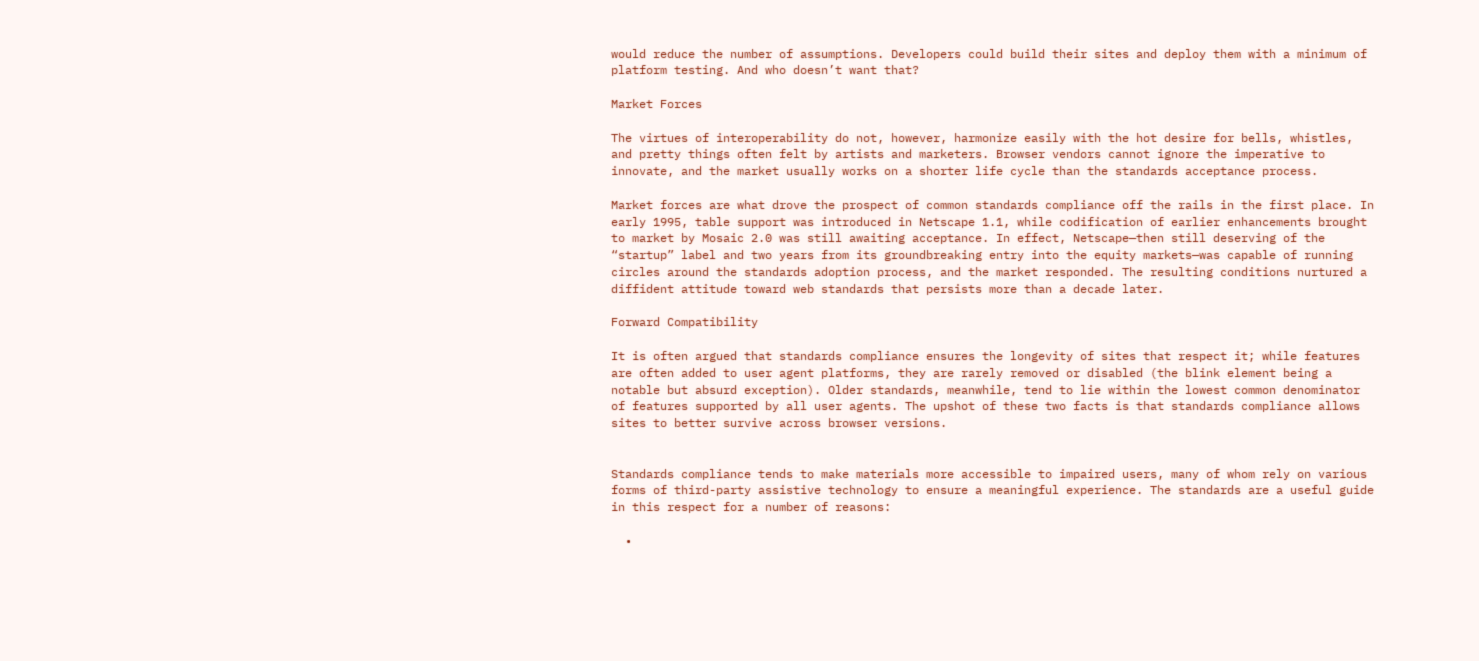would reduce the number of assumptions. Developers could build their sites and deploy them with a minimum of platform testing. And who doesn’t want that?

Market Forces

The virtues of interoperability do not, however, harmonize easily with the hot desire for bells, whistles, and pretty things often felt by artists and marketers. Browser vendors cannot ignore the imperative to innovate, and the market usually works on a shorter life cycle than the standards acceptance process.

Market forces are what drove the prospect of common standards compliance off the rails in the first place. In early 1995, table support was introduced in Netscape 1.1, while codification of earlier enhancements brought to market by Mosaic 2.0 was still awaiting acceptance. In effect, Netscape—then still deserving of the “startup” label and two years from its groundbreaking entry into the equity markets—was capable of running circles around the standards adoption process, and the market responded. The resulting conditions nurtured a diffident attitude toward web standards that persists more than a decade later.

Forward Compatibility

It is often argued that standards compliance ensures the longevity of sites that respect it; while features are often added to user agent platforms, they are rarely removed or disabled (the blink element being a notable but absurd exception). Older standards, meanwhile, tend to lie within the lowest common denominator of features supported by all user agents. The upshot of these two facts is that standards compliance allows sites to better survive across browser versions.


Standards compliance tends to make materials more accessible to impaired users, many of whom rely on various forms of third-party assistive technology to ensure a meaningful experience. The standards are a useful guide in this respect for a number of reasons:

  •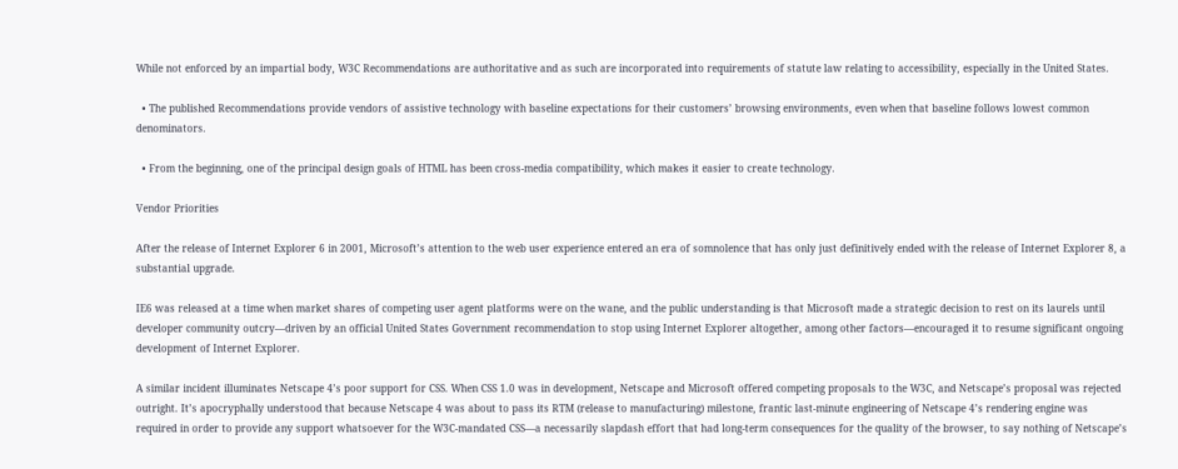While not enforced by an impartial body, W3C Recommendations are authoritative and as such are incorporated into requirements of statute law relating to accessibility, especially in the United States.

  • The published Recommendations provide vendors of assistive technology with baseline expectations for their customers’ browsing environments, even when that baseline follows lowest common denominators.

  • From the beginning, one of the principal design goals of HTML has been cross-media compatibility, which makes it easier to create technology.

Vendor Priorities

After the release of Internet Explorer 6 in 2001, Microsoft’s attention to the web user experience entered an era of somnolence that has only just definitively ended with the release of Internet Explorer 8, a substantial upgrade.

IE6 was released at a time when market shares of competing user agent platforms were on the wane, and the public understanding is that Microsoft made a strategic decision to rest on its laurels until developer community outcry—driven by an official United States Government recommendation to stop using Internet Explorer altogether, among other factors—encouraged it to resume significant ongoing development of Internet Explorer.

A similar incident illuminates Netscape 4’s poor support for CSS. When CSS 1.0 was in development, Netscape and Microsoft offered competing proposals to the W3C, and Netscape’s proposal was rejected outright. It’s apocryphally understood that because Netscape 4 was about to pass its RTM (release to manufacturing) milestone, frantic last-minute engineering of Netscape 4’s rendering engine was required in order to provide any support whatsoever for the W3C-mandated CSS—a necessarily slapdash effort that had long-term consequences for the quality of the browser, to say nothing of Netscape’s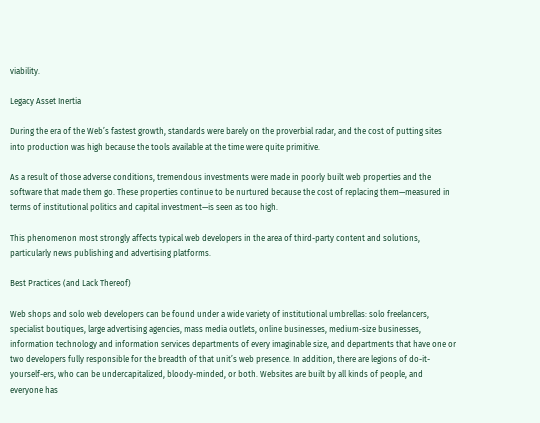viability.

Legacy Asset Inertia

During the era of the Web’s fastest growth, standards were barely on the proverbial radar, and the cost of putting sites into production was high because the tools available at the time were quite primitive.

As a result of those adverse conditions, tremendous investments were made in poorly built web properties and the software that made them go. These properties continue to be nurtured because the cost of replacing them—measured in terms of institutional politics and capital investment—is seen as too high.

This phenomenon most strongly affects typical web developers in the area of third-party content and solutions, particularly news publishing and advertising platforms.

Best Practices (and Lack Thereof)

Web shops and solo web developers can be found under a wide variety of institutional umbrellas: solo freelancers, specialist boutiques, large advertising agencies, mass media outlets, online businesses, medium-size businesses, information technology and information services departments of every imaginable size, and departments that have one or two developers fully responsible for the breadth of that unit’s web presence. In addition, there are legions of do-it-yourself-ers, who can be undercapitalized, bloody-minded, or both. Websites are built by all kinds of people, and everyone has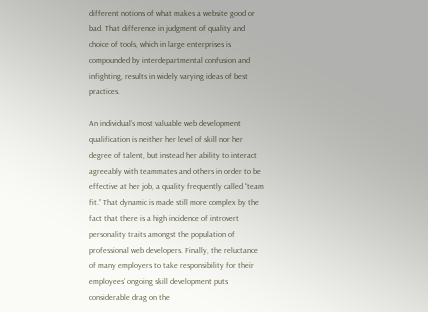different notions of what makes a website good or bad. That difference in judgment of quality and choice of tools, which in large enterprises is compounded by interdepartmental confusion and infighting, results in widely varying ideas of best practices.

An individual’s most valuable web development qualification is neither her level of skill nor her degree of talent, but instead her ability to interact agreeably with teammates and others in order to be effective at her job, a quality frequently called “team fit.” That dynamic is made still more complex by the fact that there is a high incidence of introvert personality traits amongst the population of professional web developers. Finally, the reluctance of many employers to take responsibility for their employees’ ongoing skill development puts considerable drag on the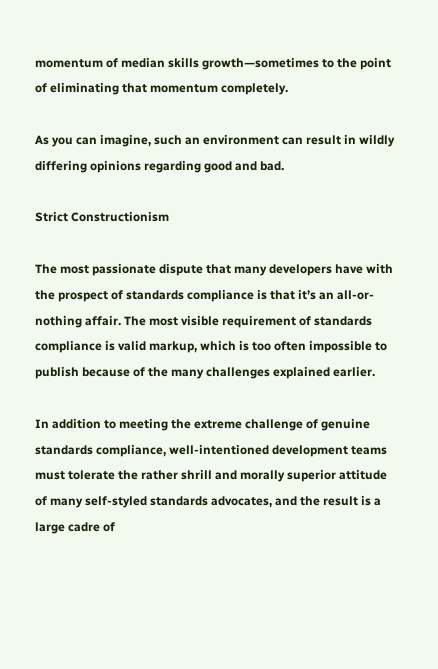momentum of median skills growth—sometimes to the point of eliminating that momentum completely.

As you can imagine, such an environment can result in wildly differing opinions regarding good and bad.

Strict Constructionism

The most passionate dispute that many developers have with the prospect of standards compliance is that it’s an all-or-nothing affair. The most visible requirement of standards compliance is valid markup, which is too often impossible to publish because of the many challenges explained earlier.

In addition to meeting the extreme challenge of genuine standards compliance, well-intentioned development teams must tolerate the rather shrill and morally superior attitude of many self-styled standards advocates, and the result is a large cadre of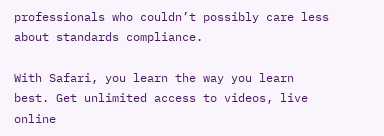professionals who couldn’t possibly care less about standards compliance.

With Safari, you learn the way you learn best. Get unlimited access to videos, live online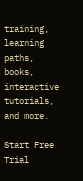training, learning paths, books, interactive tutorials, and more.

Start Free Trial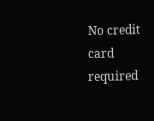No credit card required